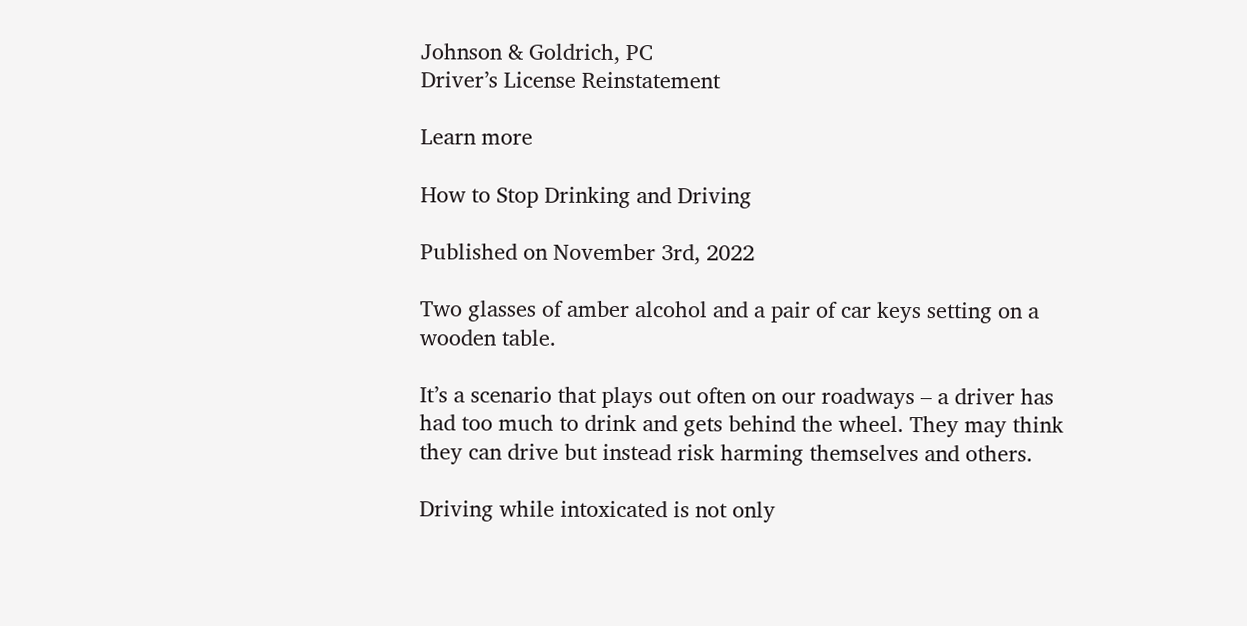Johnson & Goldrich, PC
Driver’s License Reinstatement

Learn more

How to Stop Drinking and Driving

Published on November 3rd, 2022

Two glasses of amber alcohol and a pair of car keys setting on a wooden table.

It’s a scenario that plays out often on our roadways – a driver has had too much to drink and gets behind the wheel. They may think they can drive but instead risk harming themselves and others.

Driving while intoxicated is not only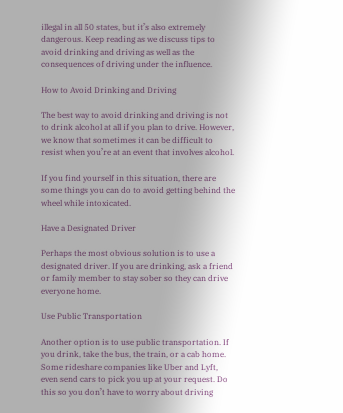illegal in all 50 states, but it’s also extremely dangerous. Keep reading as we discuss tips to avoid drinking and driving as well as the consequences of driving under the influence.

How to Avoid Drinking and Driving

The best way to avoid drinking and driving is not to drink alcohol at all if you plan to drive. However, we know that sometimes it can be difficult to resist when you’re at an event that involves alcohol.

If you find yourself in this situation, there are some things you can do to avoid getting behind the wheel while intoxicated.

Have a Designated Driver

Perhaps the most obvious solution is to use a designated driver. If you are drinking, ask a friend or family member to stay sober so they can drive everyone home.

Use Public Transportation

Another option is to use public transportation. If you drink, take the bus, the train, or a cab home. Some rideshare companies like Uber and Lyft, even send cars to pick you up at your request. Do this so you don’t have to worry about driving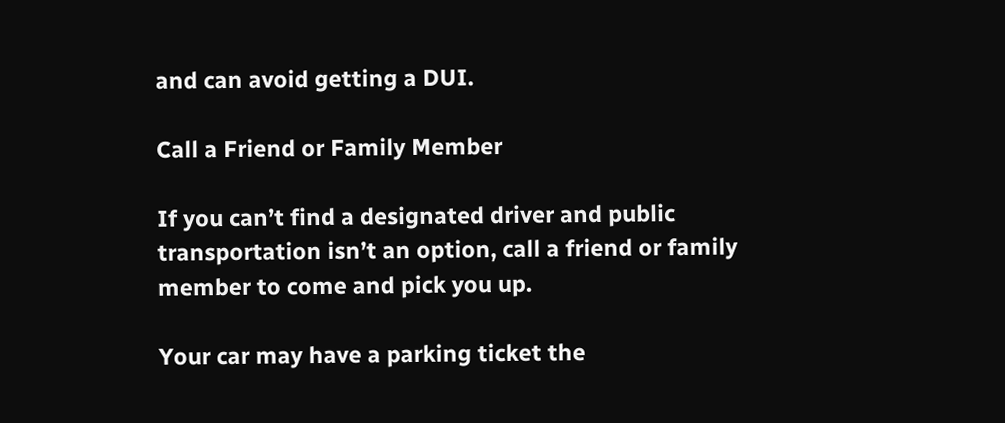and can avoid getting a DUI.

Call a Friend or Family Member

If you can’t find a designated driver and public transportation isn’t an option, call a friend or family member to come and pick you up.

Your car may have a parking ticket the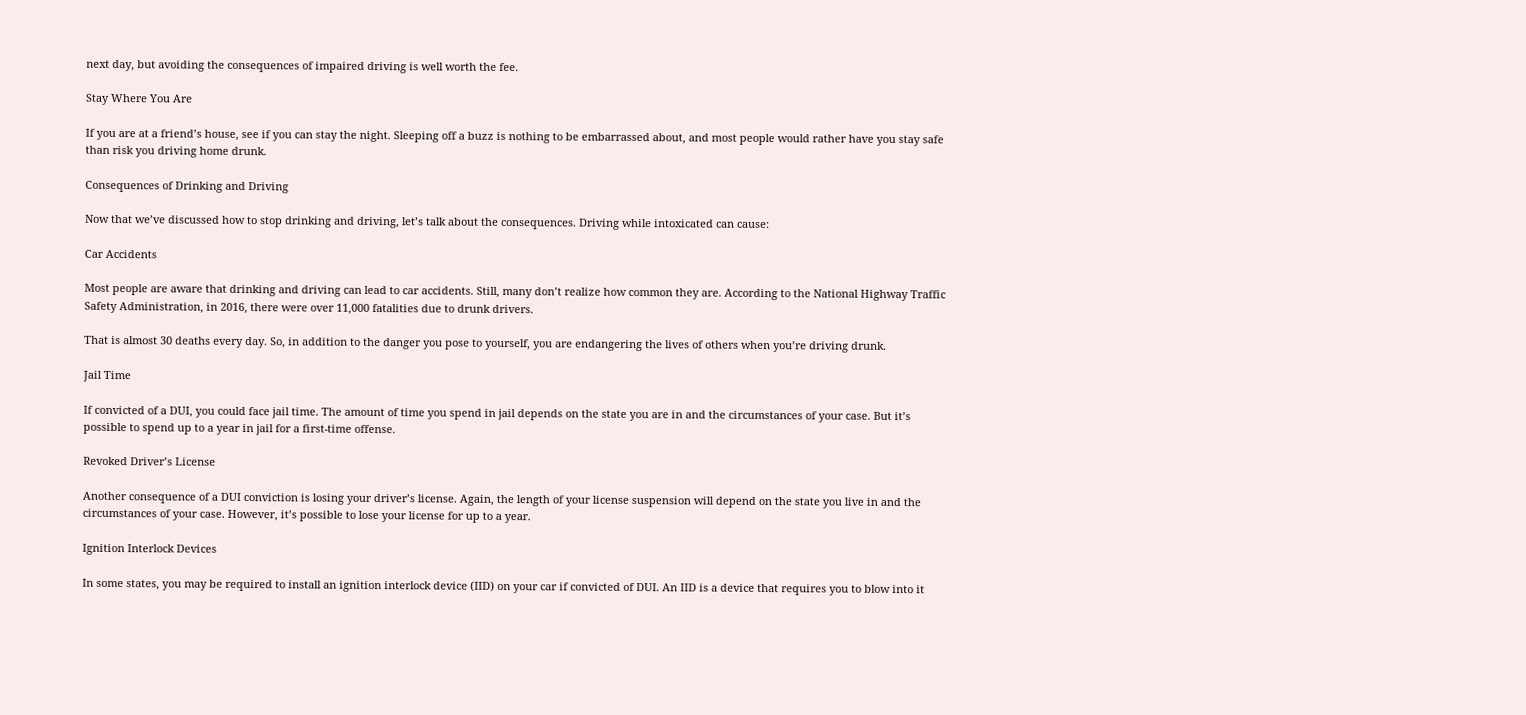next day, but avoiding the consequences of impaired driving is well worth the fee.

Stay Where You Are

If you are at a friend’s house, see if you can stay the night. Sleeping off a buzz is nothing to be embarrassed about, and most people would rather have you stay safe than risk you driving home drunk.

Consequences of Drinking and Driving

Now that we’ve discussed how to stop drinking and driving, let’s talk about the consequences. Driving while intoxicated can cause:

Car Accidents

Most people are aware that drinking and driving can lead to car accidents. Still, many don’t realize how common they are. According to the National Highway Traffic Safety Administration, in 2016, there were over 11,000 fatalities due to drunk drivers.

That is almost 30 deaths every day. So, in addition to the danger you pose to yourself, you are endangering the lives of others when you’re driving drunk.

Jail Time

If convicted of a DUI, you could face jail time. The amount of time you spend in jail depends on the state you are in and the circumstances of your case. But it’s possible to spend up to a year in jail for a first-time offense.

Revoked Driver’s License

Another consequence of a DUI conviction is losing your driver’s license. Again, the length of your license suspension will depend on the state you live in and the circumstances of your case. However, it’s possible to lose your license for up to a year.

Ignition Interlock Devices

In some states, you may be required to install an ignition interlock device (IID) on your car if convicted of DUI. An IID is a device that requires you to blow into it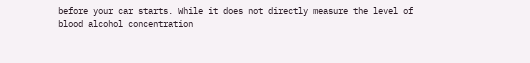before your car starts. While it does not directly measure the level of blood alcohol concentration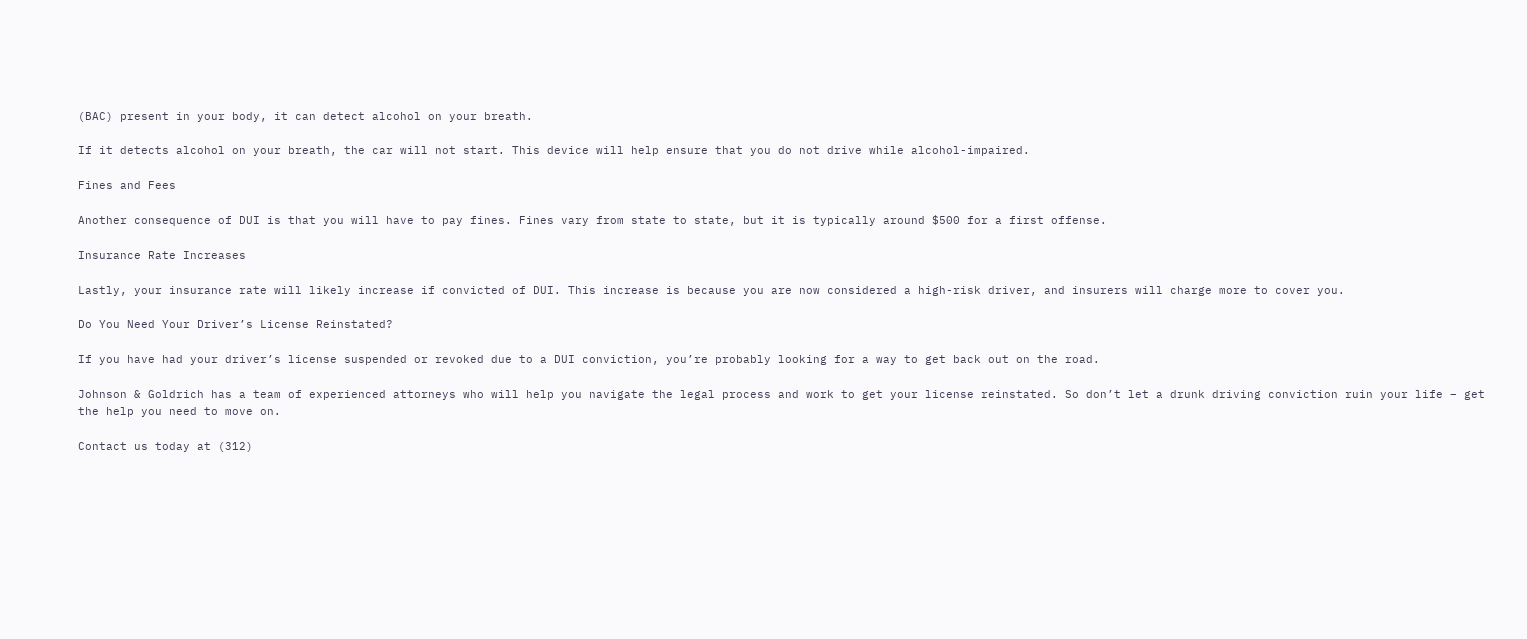(BAC) present in your body, it can detect alcohol on your breath.

If it detects alcohol on your breath, the car will not start. This device will help ensure that you do not drive while alcohol-impaired.

Fines and Fees

Another consequence of DUI is that you will have to pay fines. Fines vary from state to state, but it is typically around $500 for a first offense.

Insurance Rate Increases

Lastly, your insurance rate will likely increase if convicted of DUI. This increase is because you are now considered a high-risk driver, and insurers will charge more to cover you.

Do You Need Your Driver’s License Reinstated?

If you have had your driver’s license suspended or revoked due to a DUI conviction, you’re probably looking for a way to get back out on the road.

Johnson & Goldrich has a team of experienced attorneys who will help you navigate the legal process and work to get your license reinstated. So don’t let a drunk driving conviction ruin your life – get the help you need to move on.

Contact us today at (312)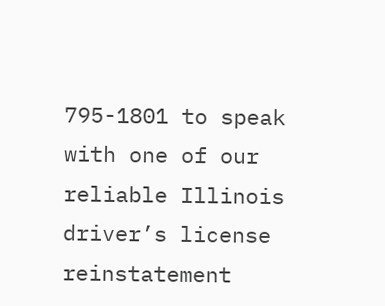795-1801 to speak with one of our reliable Illinois driver’s license reinstatement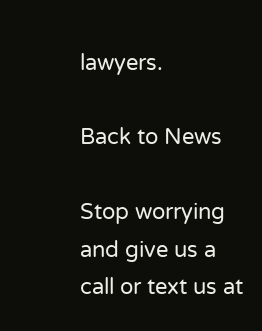lawyers.

Back to News

Stop worrying and give us a call or text us at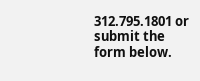312.795.1801 or submit the form below.